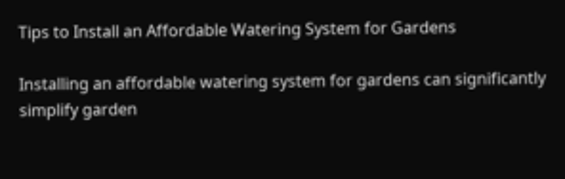Tips to Install an Affordable Watering System for Gardens

Installing an affordable watering system for gardens can significantly simplify garden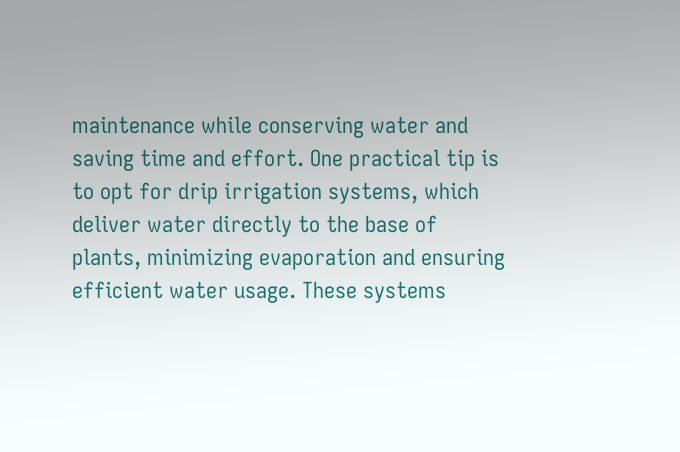maintenance while conserving water and saving time and effort. One practical tip is to opt for drip irrigation systems, which deliver water directly to the base of plants, minimizing evaporation and ensuring efficient water usage. These systems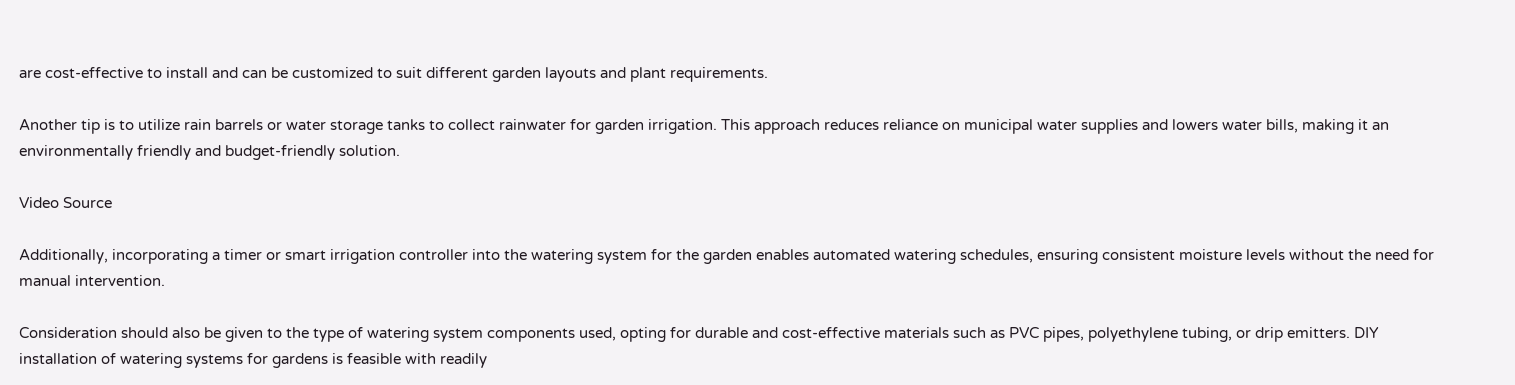are cost-effective to install and can be customized to suit different garden layouts and plant requirements.

Another tip is to utilize rain barrels or water storage tanks to collect rainwater for garden irrigation. This approach reduces reliance on municipal water supplies and lowers water bills, making it an environmentally friendly and budget-friendly solution.

Video Source

Additionally, incorporating a timer or smart irrigation controller into the watering system for the garden enables automated watering schedules, ensuring consistent moisture levels without the need for manual intervention.

Consideration should also be given to the type of watering system components used, opting for durable and cost-effective materials such as PVC pipes, polyethylene tubing, or drip emitters. DIY installation of watering systems for gardens is feasible with readily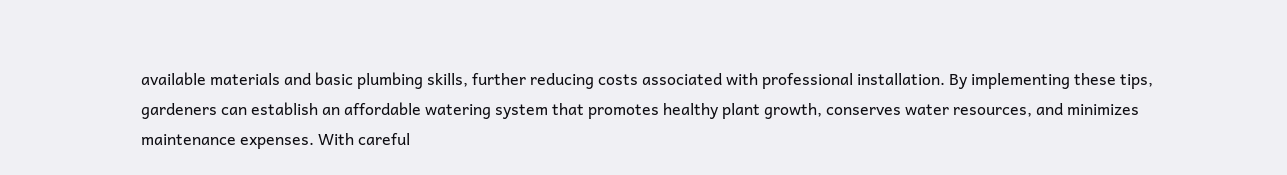available materials and basic plumbing skills, further reducing costs associated with professional installation. By implementing these tips, gardeners can establish an affordable watering system that promotes healthy plant growth, conserves water resources, and minimizes maintenance expenses. With careful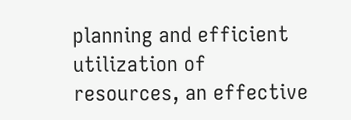planning and efficient utilization of resources, an effective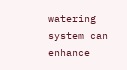watering system can enhance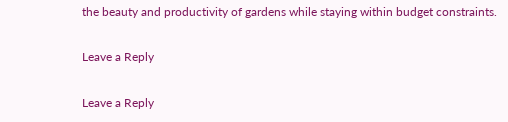the beauty and productivity of gardens while staying within budget constraints.

Leave a Reply

Leave a Reply